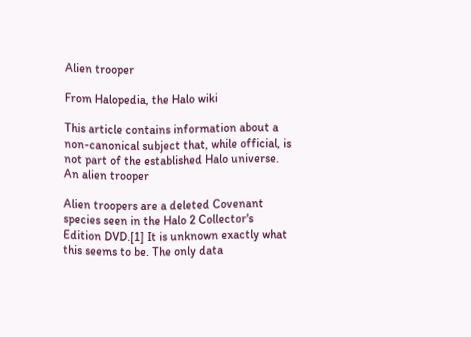Alien trooper

From Halopedia, the Halo wiki

This article contains information about a non-canonical subject that, while official, is not part of the established Halo universe.
An alien trooper

Alien troopers are a deleted Covenant species seen in the Halo 2 Collector's Edition DVD.[1] It is unknown exactly what this seems to be. The only data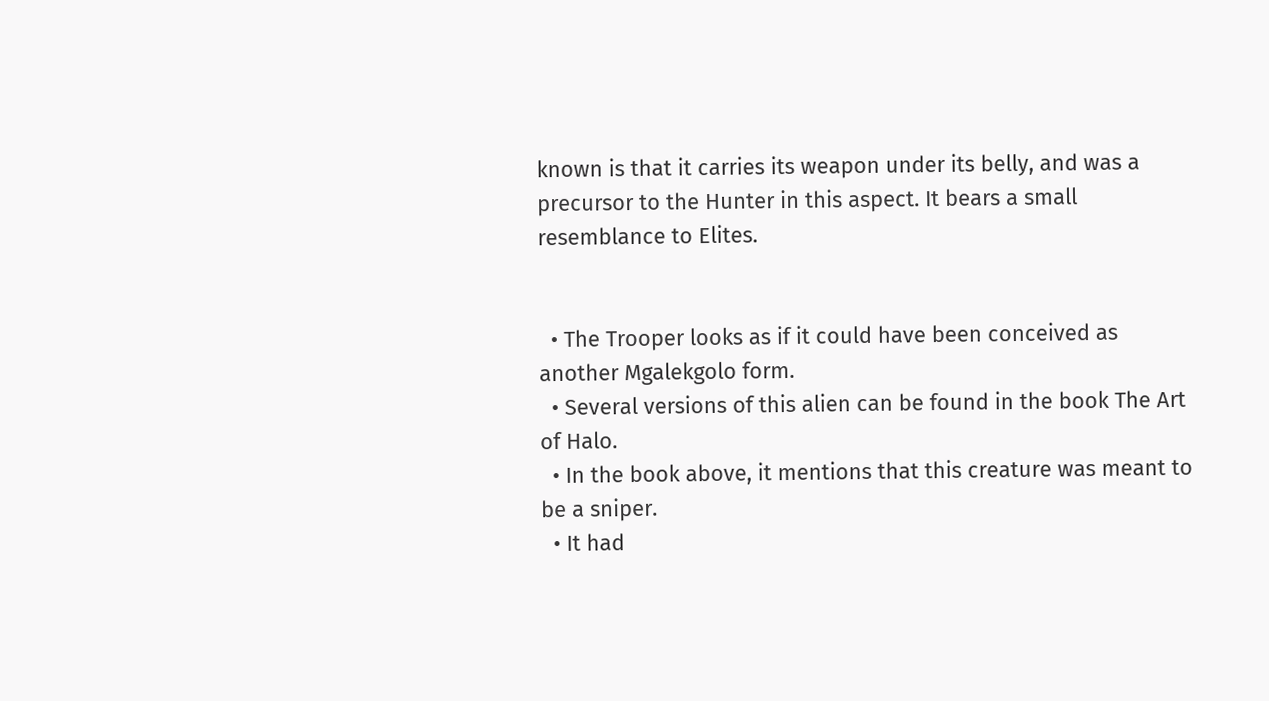known is that it carries its weapon under its belly, and was a precursor to the Hunter in this aspect. It bears a small resemblance to Elites.


  • The Trooper looks as if it could have been conceived as another Mgalekgolo form.
  • Several versions of this alien can be found in the book The Art of Halo.
  • In the book above, it mentions that this creature was meant to be a sniper.
  • It had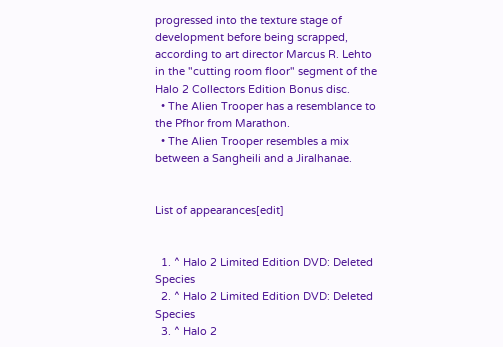progressed into the texture stage of development before being scrapped, according to art director Marcus R. Lehto in the "cutting room floor" segment of the Halo 2 Collectors Edition Bonus disc.
  • The Alien Trooper has a resemblance to the Pfhor from Marathon.
  • The Alien Trooper resembles a mix between a Sangheili and a Jiralhanae.


List of appearances[edit]


  1. ^ Halo 2 Limited Edition DVD: Deleted Species
  2. ^ Halo 2 Limited Edition DVD: Deleted Species
  3. ^ Halo 2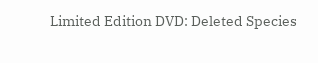Limited Edition DVD: Deleted Species